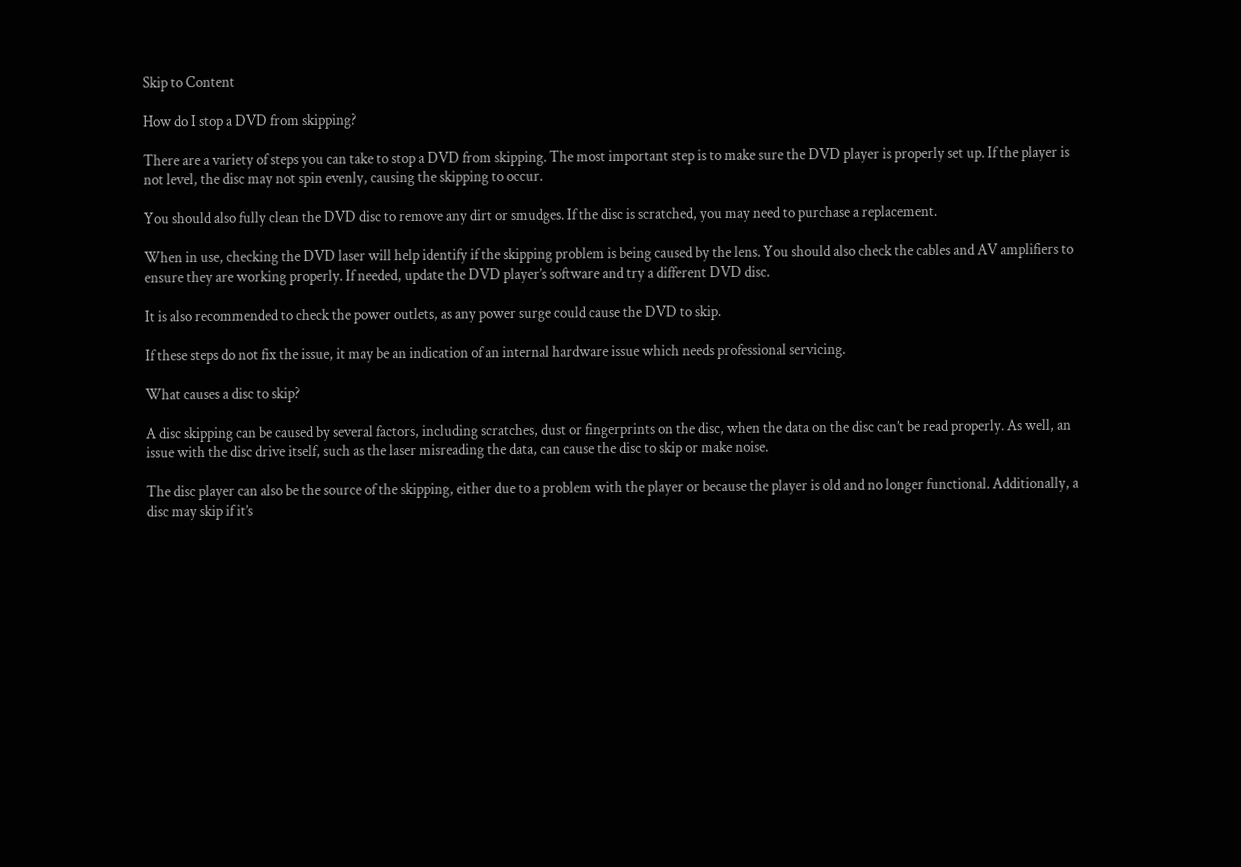Skip to Content

How do I stop a DVD from skipping?

There are a variety of steps you can take to stop a DVD from skipping. The most important step is to make sure the DVD player is properly set up. If the player is not level, the disc may not spin evenly, causing the skipping to occur.

You should also fully clean the DVD disc to remove any dirt or smudges. If the disc is scratched, you may need to purchase a replacement.

When in use, checking the DVD laser will help identify if the skipping problem is being caused by the lens. You should also check the cables and AV amplifiers to ensure they are working properly. If needed, update the DVD player’s software and try a different DVD disc.

It is also recommended to check the power outlets, as any power surge could cause the DVD to skip.

If these steps do not fix the issue, it may be an indication of an internal hardware issue which needs professional servicing.

What causes a disc to skip?

A disc skipping can be caused by several factors, including scratches, dust or fingerprints on the disc, when the data on the disc can’t be read properly. As well, an issue with the disc drive itself, such as the laser misreading the data, can cause the disc to skip or make noise.

The disc player can also be the source of the skipping, either due to a problem with the player or because the player is old and no longer functional. Additionally, a disc may skip if it’s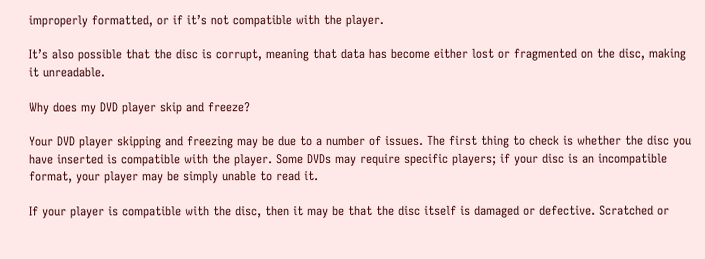improperly formatted, or if it’s not compatible with the player.

It’s also possible that the disc is corrupt, meaning that data has become either lost or fragmented on the disc, making it unreadable.

Why does my DVD player skip and freeze?

Your DVD player skipping and freezing may be due to a number of issues. The first thing to check is whether the disc you have inserted is compatible with the player. Some DVDs may require specific players; if your disc is an incompatible format, your player may be simply unable to read it.

If your player is compatible with the disc, then it may be that the disc itself is damaged or defective. Scratched or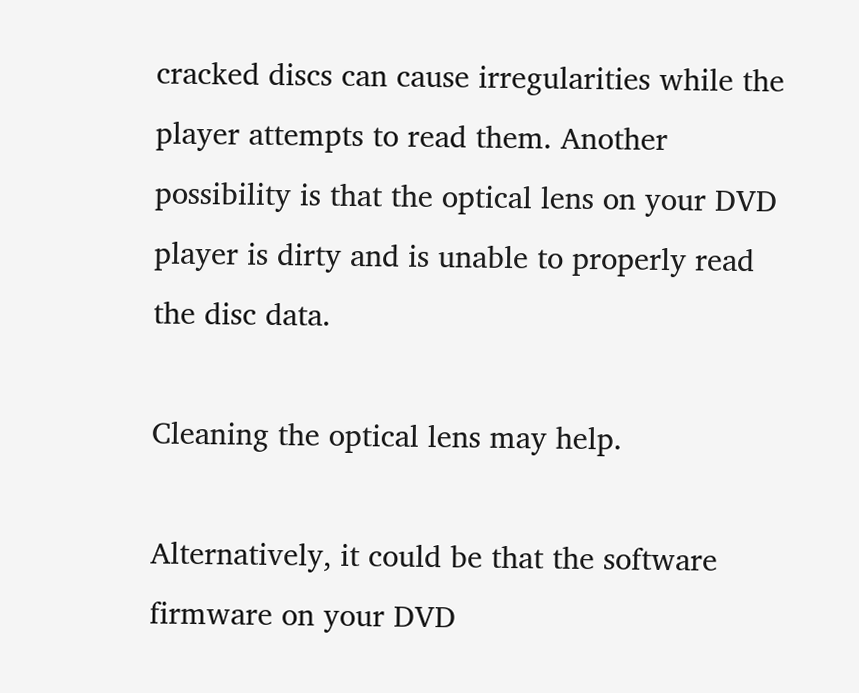cracked discs can cause irregularities while the player attempts to read them. Another possibility is that the optical lens on your DVD player is dirty and is unable to properly read the disc data.

Cleaning the optical lens may help.

Alternatively, it could be that the software firmware on your DVD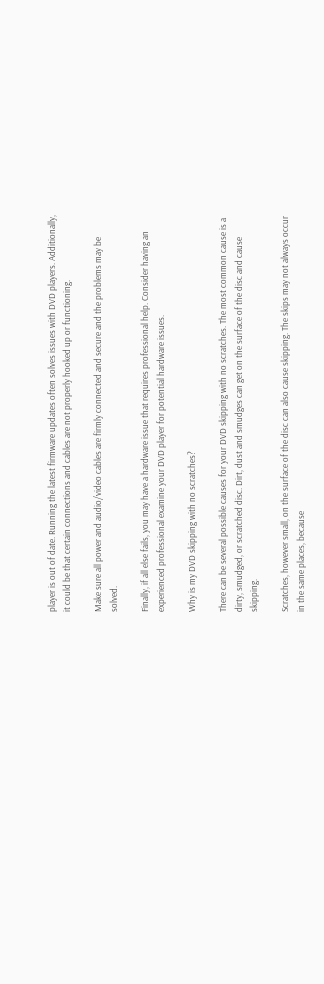player is out of date. Running the latest firmware updates often solves issues with DVD players. Additionally, it could be that certain connections and cables are not properly hooked up or functioning.

Make sure all power and audio/video cables are firmly connected and secure and the problems may be solved.

Finally, if all else fails, you may have a hardware issue that requires professional help. Consider having an experienced professional examine your DVD player for potential hardware issues.

Why is my DVD skipping with no scratches?

There can be several possible causes for your DVD skipping with no scratches. The most common cause is a dirty, smudged, or scratched disc. Dirt, dust and smudges can get on the surface of the disc and cause skipping.

Scratches, however small, on the surface of the disc can also cause skipping. The skips may not always occur in the same places, because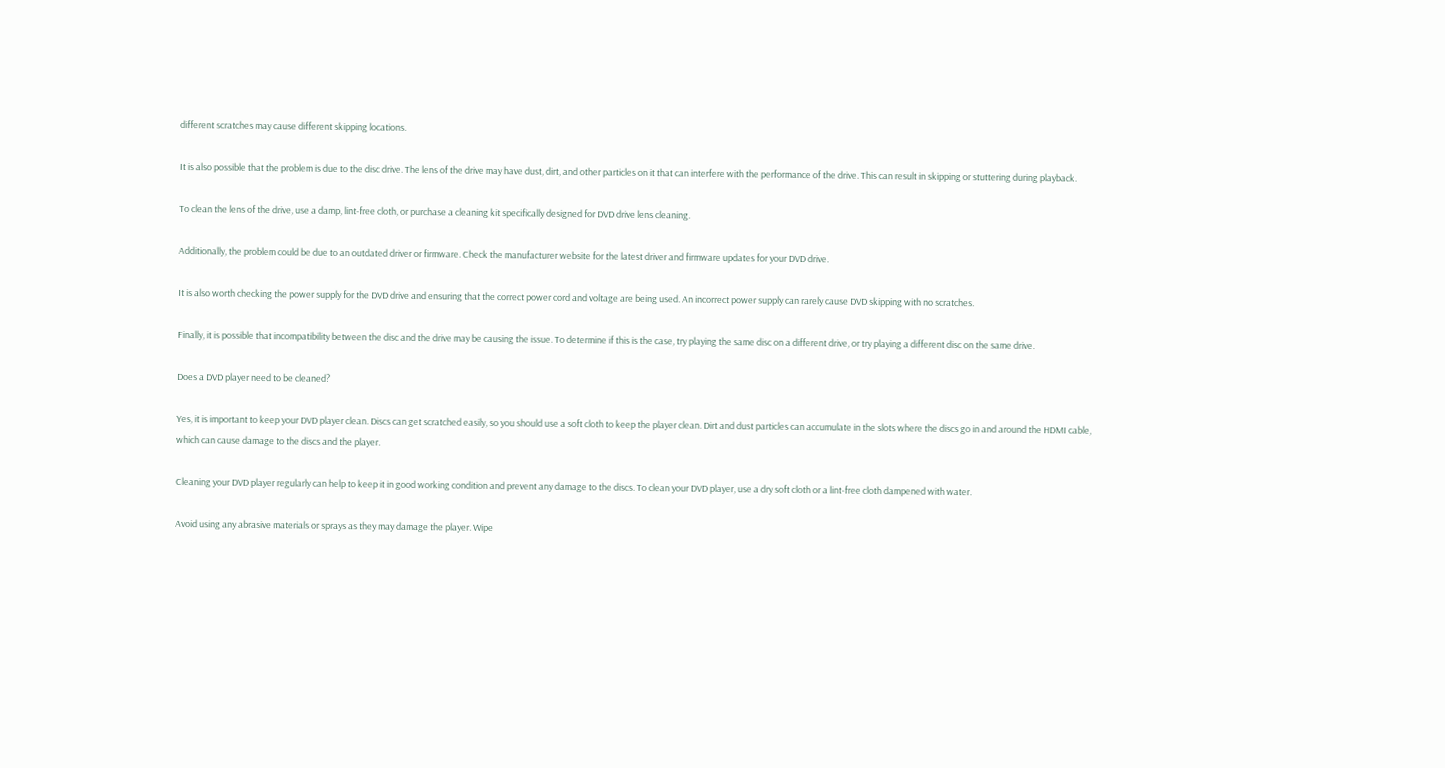different scratches may cause different skipping locations.

It is also possible that the problem is due to the disc drive. The lens of the drive may have dust, dirt, and other particles on it that can interfere with the performance of the drive. This can result in skipping or stuttering during playback.

To clean the lens of the drive, use a damp, lint-free cloth, or purchase a cleaning kit specifically designed for DVD drive lens cleaning.

Additionally, the problem could be due to an outdated driver or firmware. Check the manufacturer website for the latest driver and firmware updates for your DVD drive.

It is also worth checking the power supply for the DVD drive and ensuring that the correct power cord and voltage are being used. An incorrect power supply can rarely cause DVD skipping with no scratches.

Finally, it is possible that incompatibility between the disc and the drive may be causing the issue. To determine if this is the case, try playing the same disc on a different drive, or try playing a different disc on the same drive.

Does a DVD player need to be cleaned?

Yes, it is important to keep your DVD player clean. Discs can get scratched easily, so you should use a soft cloth to keep the player clean. Dirt and dust particles can accumulate in the slots where the discs go in and around the HDMI cable, which can cause damage to the discs and the player.

Cleaning your DVD player regularly can help to keep it in good working condition and prevent any damage to the discs. To clean your DVD player, use a dry soft cloth or a lint-free cloth dampened with water.

Avoid using any abrasive materials or sprays as they may damage the player. Wipe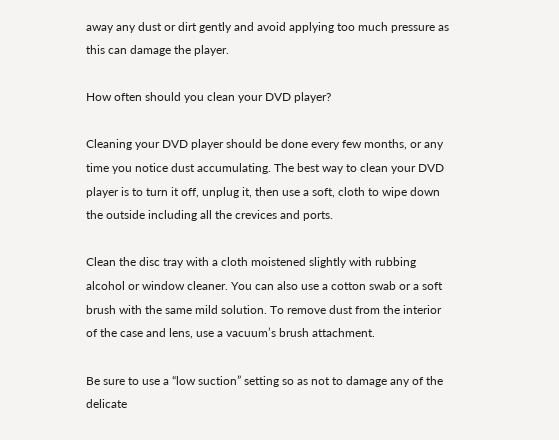away any dust or dirt gently and avoid applying too much pressure as this can damage the player.

How often should you clean your DVD player?

Cleaning your DVD player should be done every few months, or any time you notice dust accumulating. The best way to clean your DVD player is to turn it off, unplug it, then use a soft, cloth to wipe down the outside including all the crevices and ports.

Clean the disc tray with a cloth moistened slightly with rubbing alcohol or window cleaner. You can also use a cotton swab or a soft brush with the same mild solution. To remove dust from the interior of the case and lens, use a vacuum’s brush attachment.

Be sure to use a “low suction” setting so as not to damage any of the delicate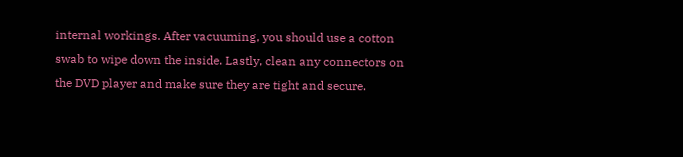internal workings. After vacuuming, you should use a cotton swab to wipe down the inside. Lastly, clean any connectors on the DVD player and make sure they are tight and secure.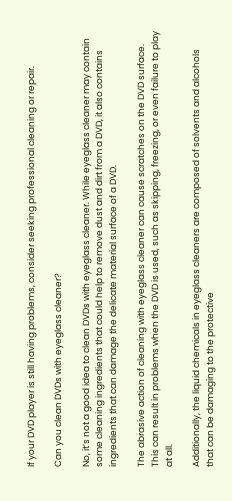If your DVD player is still having problems, consider seeking professional cleaning or repair.

Can you clean DVDs with eyeglass cleaner?

No, it’s not a good idea to clean DVDs with eyeglass cleaner. While eyeglass cleaner may contain some cleaning ingredients that could help to remove dust and dirt from a DVD, it also contains ingredients that can damage the delicate material surface of a DVD.

The abrasive action of cleaning with eyeglass cleaner can cause scratches on the DVD surface. This can result in problems when the DVD is used, such as skipping, freezing, or even failure to play at all.

Additionally, the liquid chemicals in eyeglass cleaners are composed of solvents and alcohols that can be damaging to the protective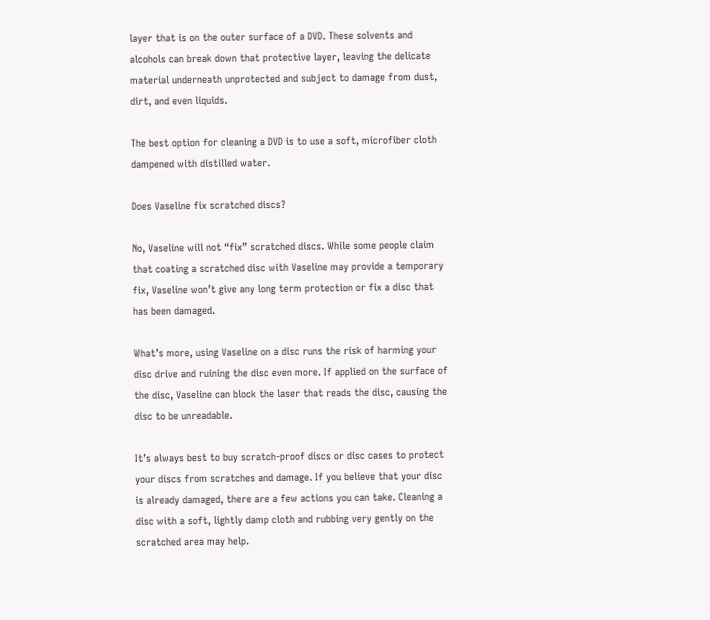layer that is on the outer surface of a DVD. These solvents and alcohols can break down that protective layer, leaving the delicate material underneath unprotected and subject to damage from dust, dirt, and even liquids.

The best option for cleaning a DVD is to use a soft, microfiber cloth dampened with distilled water.

Does Vaseline fix scratched discs?

No, Vaseline will not “fix” scratched discs. While some people claim that coating a scratched disc with Vaseline may provide a temporary fix, Vaseline won’t give any long term protection or fix a disc that has been damaged.

What’s more, using Vaseline on a disc runs the risk of harming your disc drive and ruining the disc even more. If applied on the surface of the disc, Vaseline can block the laser that reads the disc, causing the disc to be unreadable.

It’s always best to buy scratch-proof discs or disc cases to protect your discs from scratches and damage. If you believe that your disc is already damaged, there are a few actions you can take. Cleaning a disc with a soft, lightly damp cloth and rubbing very gently on the scratched area may help.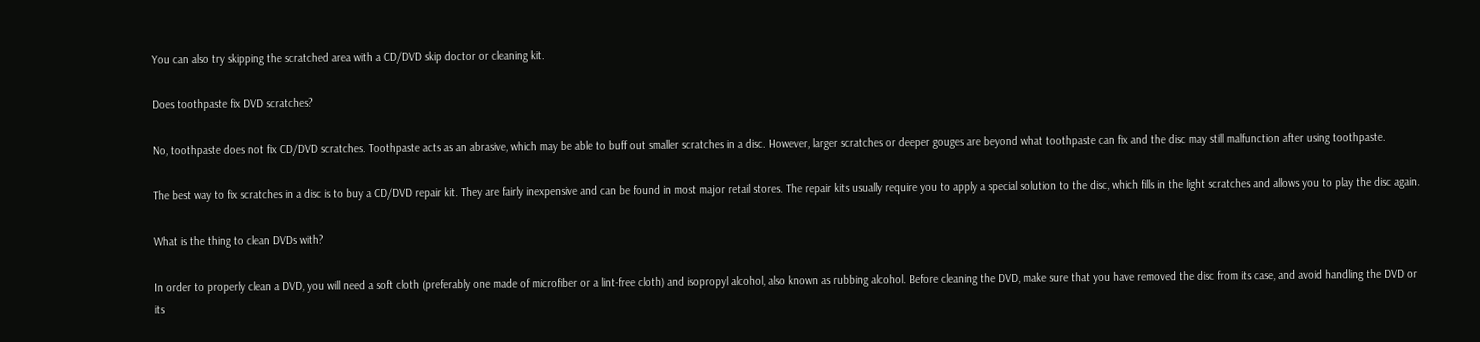You can also try skipping the scratched area with a CD/DVD skip doctor or cleaning kit.

Does toothpaste fix DVD scratches?

No, toothpaste does not fix CD/DVD scratches. Toothpaste acts as an abrasive, which may be able to buff out smaller scratches in a disc. However, larger scratches or deeper gouges are beyond what toothpaste can fix and the disc may still malfunction after using toothpaste.

The best way to fix scratches in a disc is to buy a CD/DVD repair kit. They are fairly inexpensive and can be found in most major retail stores. The repair kits usually require you to apply a special solution to the disc, which fills in the light scratches and allows you to play the disc again.

What is the thing to clean DVDs with?

In order to properly clean a DVD, you will need a soft cloth (preferably one made of microfiber or a lint-free cloth) and isopropyl alcohol, also known as rubbing alcohol. Before cleaning the DVD, make sure that you have removed the disc from its case, and avoid handling the DVD or its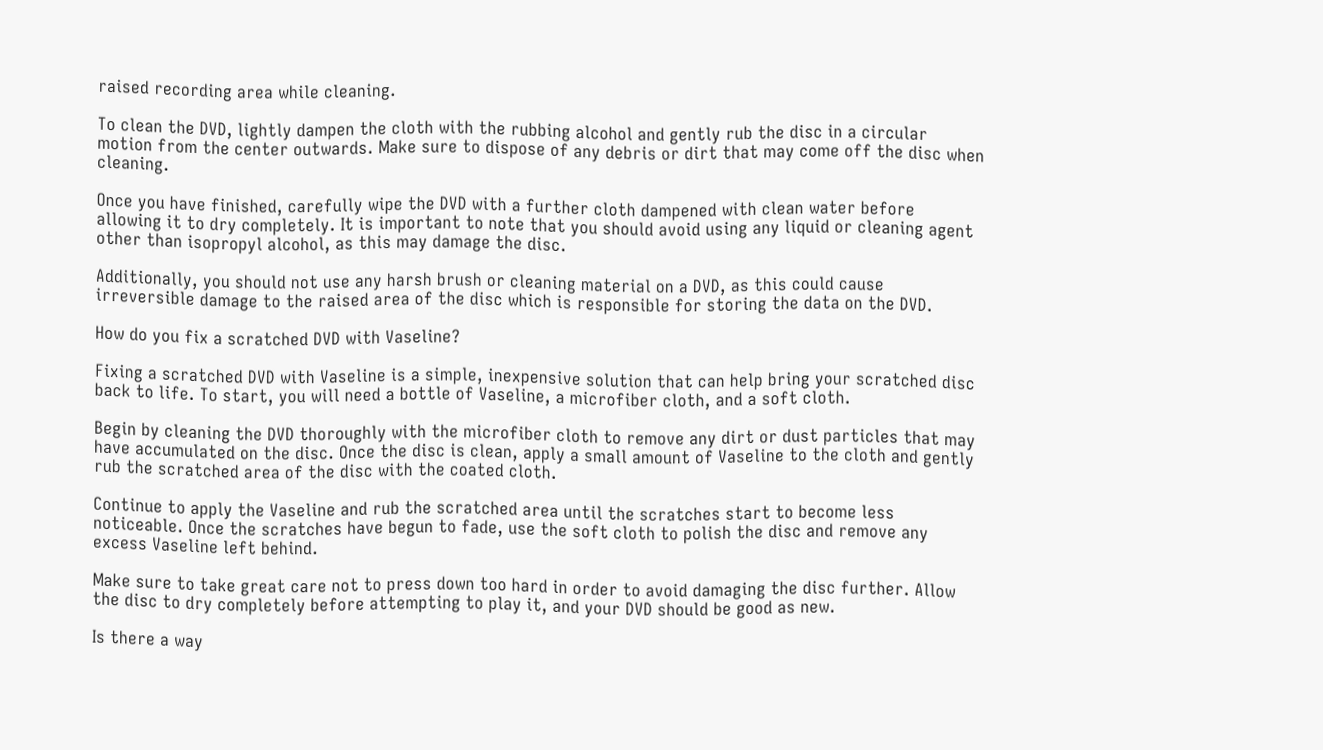raised recording area while cleaning.

To clean the DVD, lightly dampen the cloth with the rubbing alcohol and gently rub the disc in a circular motion from the center outwards. Make sure to dispose of any debris or dirt that may come off the disc when cleaning.

Once you have finished, carefully wipe the DVD with a further cloth dampened with clean water before allowing it to dry completely. It is important to note that you should avoid using any liquid or cleaning agent other than isopropyl alcohol, as this may damage the disc.

Additionally, you should not use any harsh brush or cleaning material on a DVD, as this could cause irreversible damage to the raised area of the disc which is responsible for storing the data on the DVD.

How do you fix a scratched DVD with Vaseline?

Fixing a scratched DVD with Vaseline is a simple, inexpensive solution that can help bring your scratched disc back to life. To start, you will need a bottle of Vaseline, a microfiber cloth, and a soft cloth.

Begin by cleaning the DVD thoroughly with the microfiber cloth to remove any dirt or dust particles that may have accumulated on the disc. Once the disc is clean, apply a small amount of Vaseline to the cloth and gently rub the scratched area of the disc with the coated cloth.

Continue to apply the Vaseline and rub the scratched area until the scratches start to become less noticeable. Once the scratches have begun to fade, use the soft cloth to polish the disc and remove any excess Vaseline left behind.

Make sure to take great care not to press down too hard in order to avoid damaging the disc further. Allow the disc to dry completely before attempting to play it, and your DVD should be good as new.

Is there a way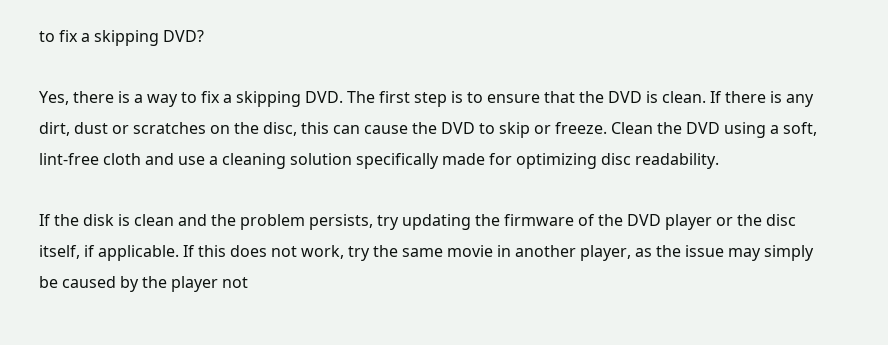to fix a skipping DVD?

Yes, there is a way to fix a skipping DVD. The first step is to ensure that the DVD is clean. If there is any dirt, dust or scratches on the disc, this can cause the DVD to skip or freeze. Clean the DVD using a soft, lint-free cloth and use a cleaning solution specifically made for optimizing disc readability.

If the disk is clean and the problem persists, try updating the firmware of the DVD player or the disc itself, if applicable. If this does not work, try the same movie in another player, as the issue may simply be caused by the player not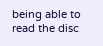being able to read the disc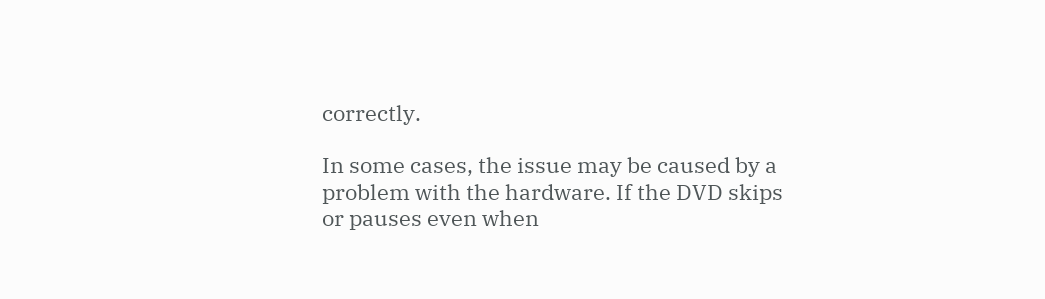correctly.

In some cases, the issue may be caused by a problem with the hardware. If the DVD skips or pauses even when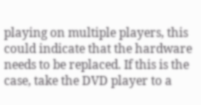playing on multiple players, this could indicate that the hardware needs to be replaced. If this is the case, take the DVD player to a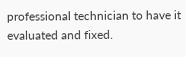professional technician to have it evaluated and fixed.